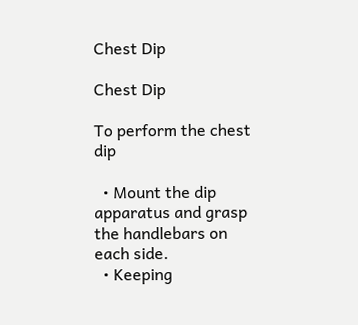Chest Dip

Chest Dip

To perform the chest dip

  • Mount the dip apparatus and grasp the handlebars on each side.
  • Keeping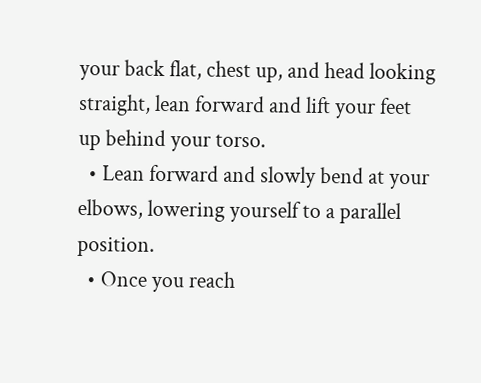your back flat, chest up, and head looking straight, lean forward and lift your feet up behind your torso.
  • Lean forward and slowly bend at your elbows, lowering yourself to a parallel position.
  • Once you reach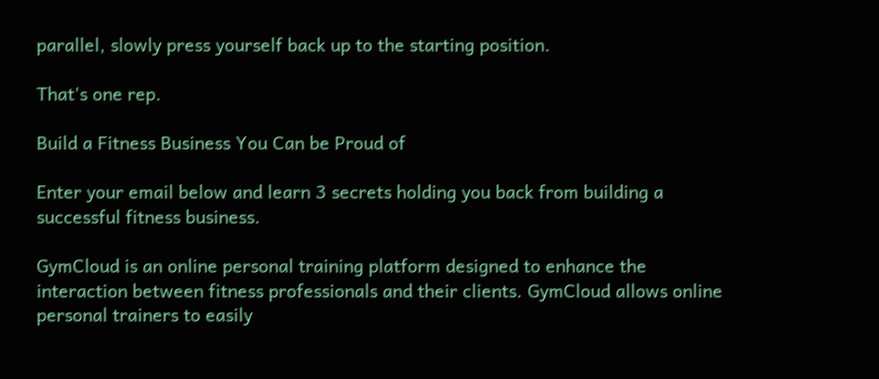parallel, slowly press yourself back up to the starting position.

That's one rep.

Build a Fitness Business You Can be Proud of

Enter your email below and learn 3 secrets holding you back from building a successful fitness business.

GymCloud is an online personal training platform designed to enhance the interaction between fitness professionals and their clients. GymCloud allows online personal trainers to easily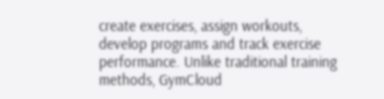create exercises, assign workouts, develop programs and track exercise performance. Unlike traditional training methods, GymCloud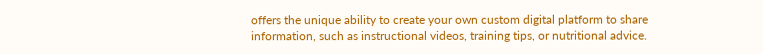offers the unique ability to create your own custom digital platform to share information, such as instructional videos, training tips, or nutritional advice.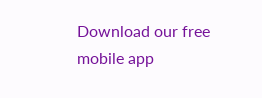Download our free mobile app